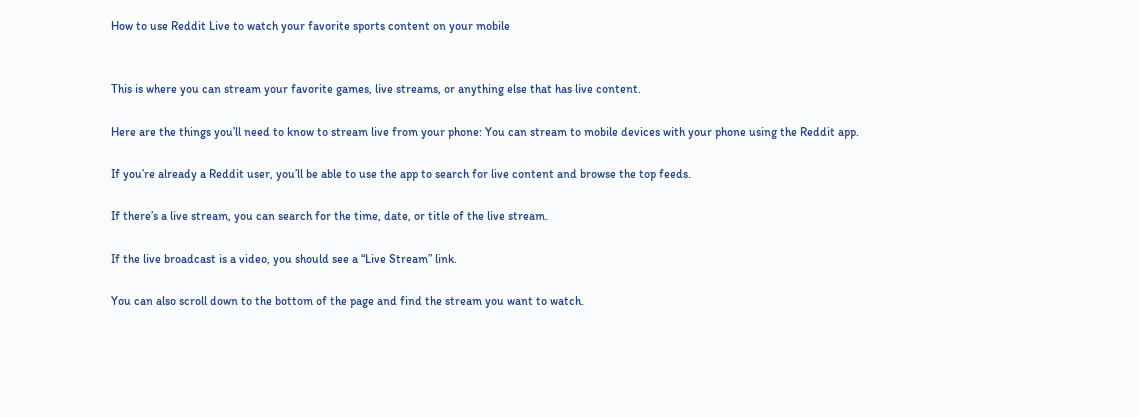How to use Reddit Live to watch your favorite sports content on your mobile


This is where you can stream your favorite games, live streams, or anything else that has live content.

Here are the things you’ll need to know to stream live from your phone: You can stream to mobile devices with your phone using the Reddit app.

If you’re already a Reddit user, you’ll be able to use the app to search for live content and browse the top feeds.

If there’s a live stream, you can search for the time, date, or title of the live stream.

If the live broadcast is a video, you should see a “Live Stream” link.

You can also scroll down to the bottom of the page and find the stream you want to watch.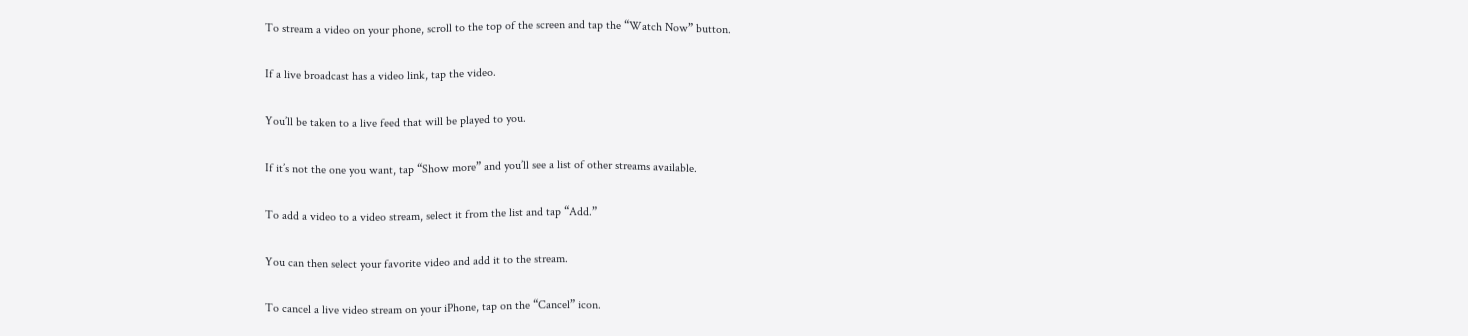To stream a video on your phone, scroll to the top of the screen and tap the “Watch Now” button.

If a live broadcast has a video link, tap the video.

You’ll be taken to a live feed that will be played to you.

If it’s not the one you want, tap “Show more” and you’ll see a list of other streams available.

To add a video to a video stream, select it from the list and tap “Add.”

You can then select your favorite video and add it to the stream.

To cancel a live video stream on your iPhone, tap on the “Cancel” icon.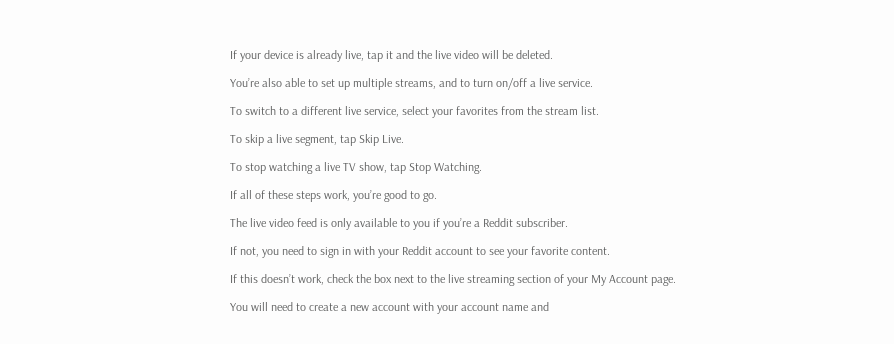If your device is already live, tap it and the live video will be deleted.

You’re also able to set up multiple streams, and to turn on/off a live service.

To switch to a different live service, select your favorites from the stream list.

To skip a live segment, tap Skip Live.

To stop watching a live TV show, tap Stop Watching.

If all of these steps work, you’re good to go.

The live video feed is only available to you if you’re a Reddit subscriber.

If not, you need to sign in with your Reddit account to see your favorite content.

If this doesn’t work, check the box next to the live streaming section of your My Account page.

You will need to create a new account with your account name and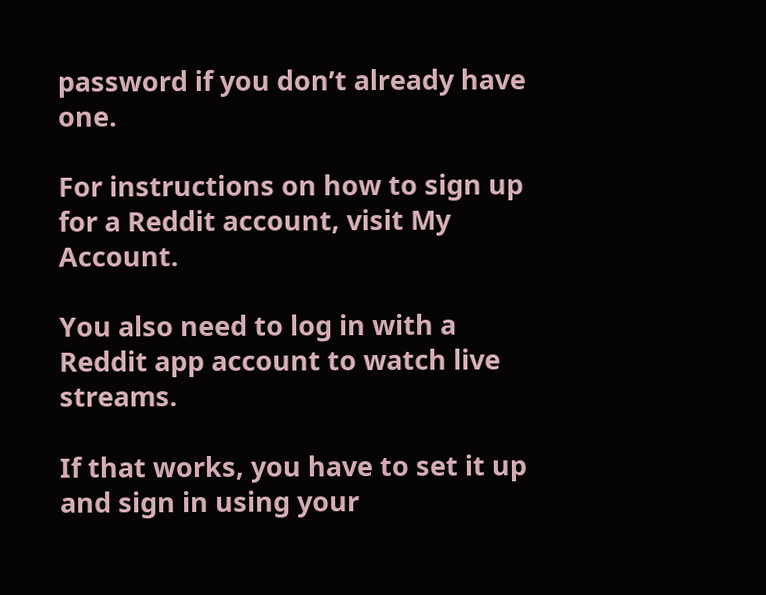password if you don’t already have one.

For instructions on how to sign up for a Reddit account, visit My Account.

You also need to log in with a Reddit app account to watch live streams.

If that works, you have to set it up and sign in using your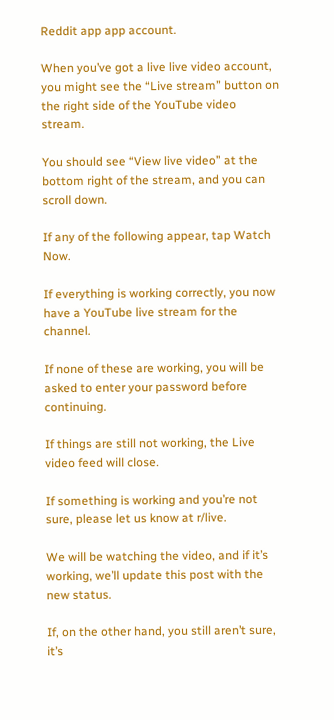Reddit app app account.

When you’ve got a live live video account, you might see the “Live stream” button on the right side of the YouTube video stream.

You should see “View live video” at the bottom right of the stream, and you can scroll down.

If any of the following appear, tap Watch Now.

If everything is working correctly, you now have a YouTube live stream for the channel.

If none of these are working, you will be asked to enter your password before continuing.

If things are still not working, the Live video feed will close.

If something is working and you’re not sure, please let us know at r/live.

We will be watching the video, and if it’s working, we’ll update this post with the new status.

If, on the other hand, you still aren’t sure, it’s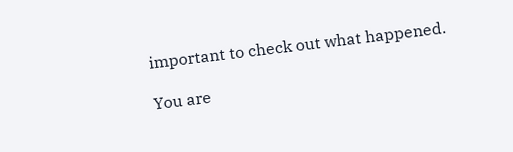important to check out what happened.

You are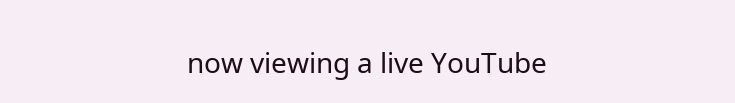now viewing a live YouTube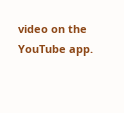video on the YouTube app.